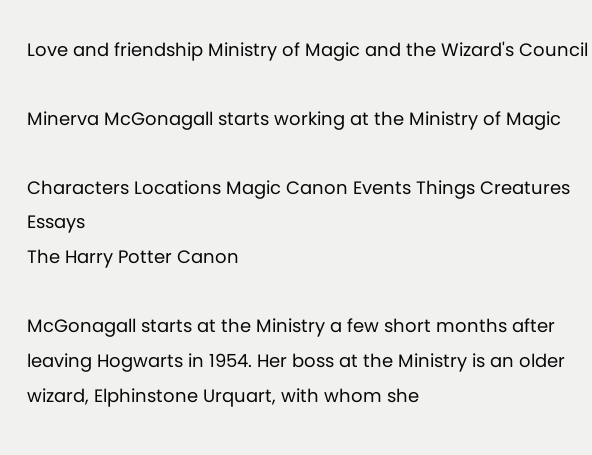Love and friendship Ministry of Magic and the Wizard's Council

Minerva McGonagall starts working at the Ministry of Magic

Characters Locations Magic Canon Events Things Creatures Essays
The Harry Potter Canon

McGonagall starts at the Ministry a few short months after leaving Hogwarts in 1954. Her boss at the Ministry is an older wizard, Elphinstone Urquart, with whom she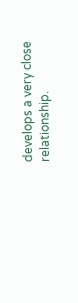develops a very close relationship.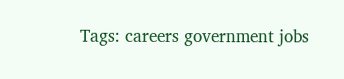Tags: careers government jobs